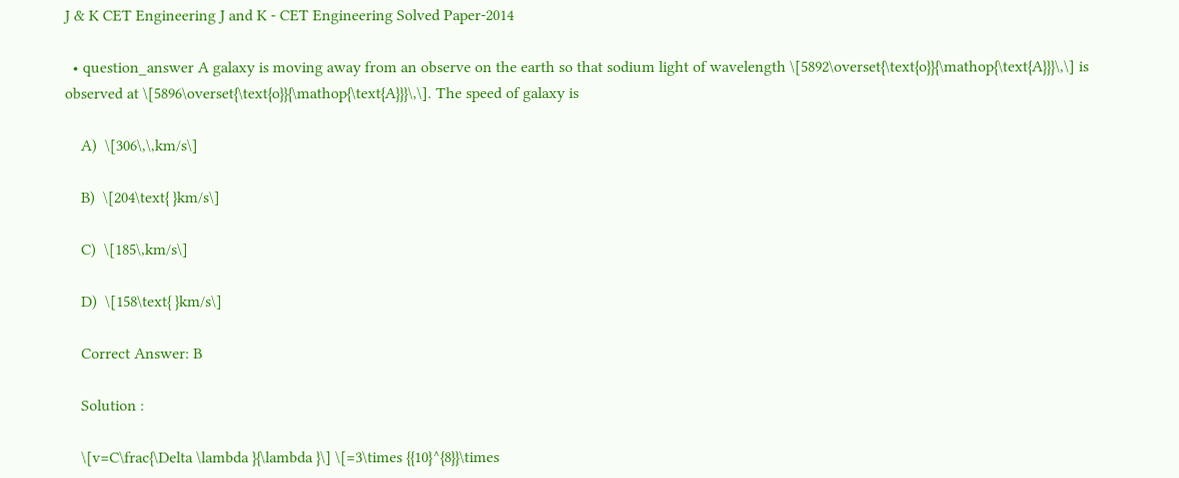J & K CET Engineering J and K - CET Engineering Solved Paper-2014

  • question_answer A galaxy is moving away from an observe on the earth so that sodium light of wavelength \[5892\overset{\text{o}}{\mathop{\text{A}}}\,\] is observed at \[5896\overset{\text{o}}{\mathop{\text{A}}}\,\]. The speed of galaxy is

    A)  \[306\,\,km/s\]

    B)  \[204\text{ }km/s\]

    C)  \[185\,km/s\]

    D)  \[158\text{ }km/s\]

    Correct Answer: B

    Solution :

    \[v=C\frac{\Delta \lambda }{\lambda }\] \[=3\times {{10}^{8}}\times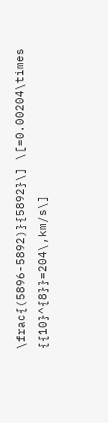\frac{(5896-5892)}{5892}\] \[=0.00204\times {{10}^{8}}=204\,km/s\]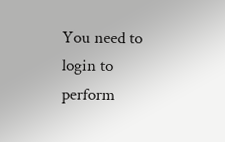You need to login to perform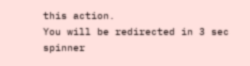this action.
You will be redirected in 3 sec spinner